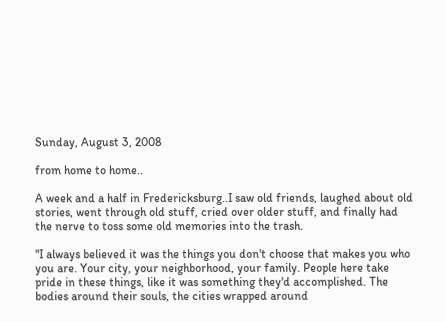Sunday, August 3, 2008

from home to home..

A week and a half in Fredericksburg..I saw old friends, laughed about old stories, went through old stuff, cried over older stuff, and finally had the nerve to toss some old memories into the trash.

"I always believed it was the things you don't choose that makes you who you are. Your city, your neighborhood, your family. People here take pride in these things, like it was something they'd accomplished. The bodies around their souls, the cities wrapped around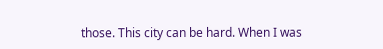those. This city can be hard. When I was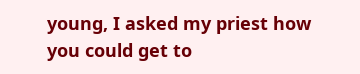young, I asked my priest how you could get to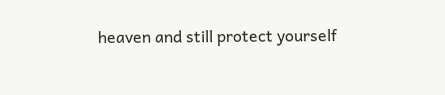heaven and still protect yourself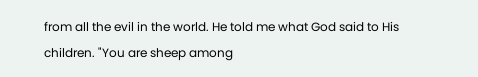from all the evil in the world. He told me what God said to His children. "You are sheep among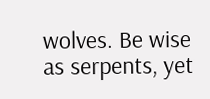wolves. Be wise as serpents, yet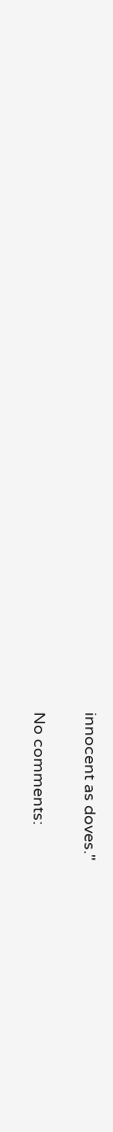innocent as doves."

No comments: